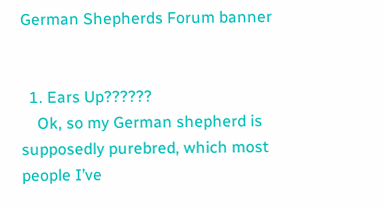German Shepherds Forum banner


  1. Ears Up??????
    Ok, so my German shepherd is supposedly purebred, which most people I’ve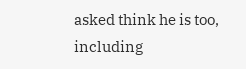asked think he is too, including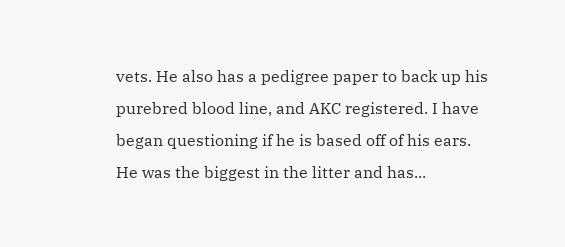vets. He also has a pedigree paper to back up his purebred blood line, and AKC registered. I have began questioning if he is based off of his ears. He was the biggest in the litter and has...